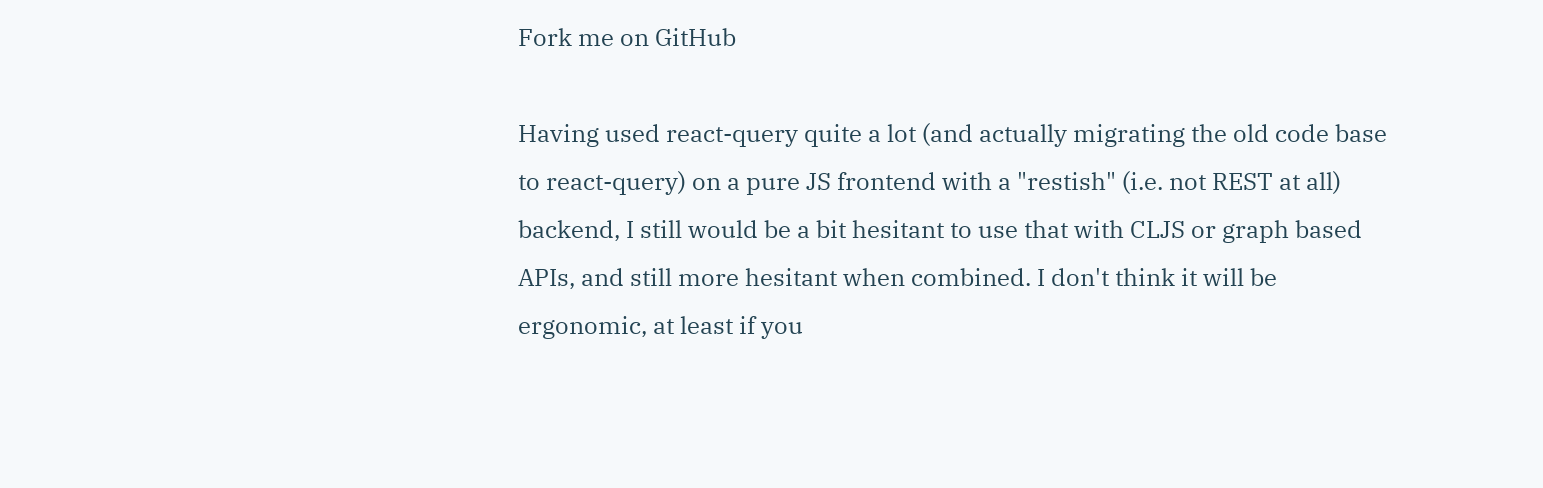Fork me on GitHub

Having used react-query quite a lot (and actually migrating the old code base to react-query) on a pure JS frontend with a "restish" (i.e. not REST at all) backend, I still would be a bit hesitant to use that with CLJS or graph based APIs, and still more hesitant when combined. I don't think it will be ergonomic, at least if you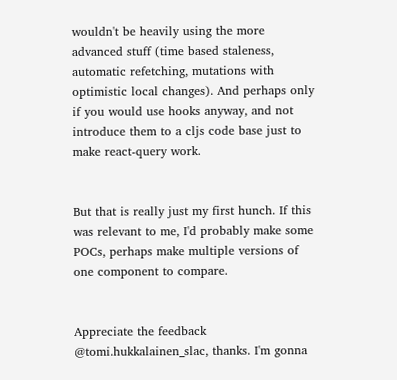wouldn't be heavily using the more advanced stuff (time based staleness, automatic refetching, mutations with optimistic local changes). And perhaps only if you would use hooks anyway, and not introduce them to a cljs code base just to make react-query work.


But that is really just my first hunch. If this was relevant to me, I'd probably make some POCs, perhaps make multiple versions of one component to compare.


Appreciate the feedback @tomi.hukkalainen_slac, thanks. I'm gonna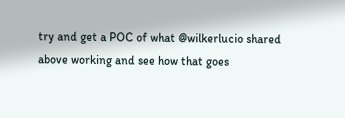try and get a POC of what @wilkerlucio shared above working and see how that goes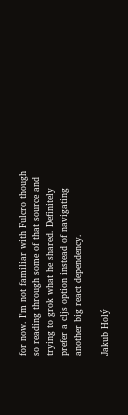for now. I'm not familiar with Fulcro though so reading through some of that source and trying to grok what he shared. Definitely prefer a cljs option instead of navigating another big react dependency.

Jakub Holý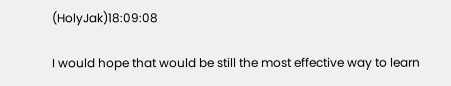(HolyJak)18:09:08

I would hope that would be still the most effective way to learn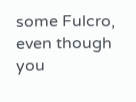some Fulcro, even though you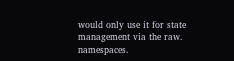would only use it for state management via the raw. namespaces.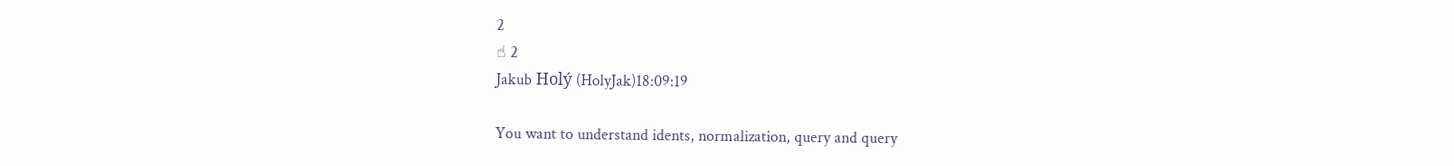2
☝ 2
Jakub Holý (HolyJak)18:09:19

You want to understand idents, normalization, query and query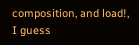composition, and load!, I guess